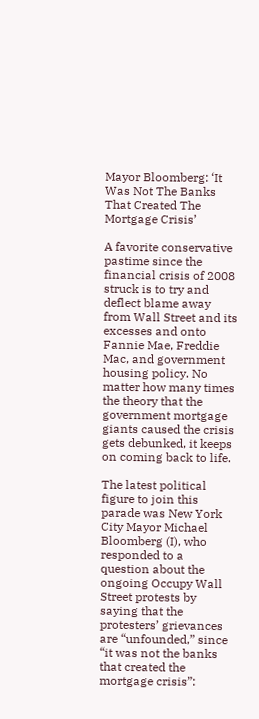Mayor Bloomberg: ‘It Was Not The Banks That Created The Mortgage Crisis’

A favorite conservative pastime since the financial crisis of 2008 struck is to try and deflect blame away from Wall Street and its excesses and onto Fannie Mae, Freddie Mac, and government housing policy. No matter how many times the theory that the government mortgage giants caused the crisis gets debunked, it keeps on coming back to life.

The latest political figure to join this parade was New York City Mayor Michael Bloomberg (I), who responded to a question about the ongoing Occupy Wall Street protests by saying that the protesters’ grievances are “unfounded,” since “it was not the banks that created the mortgage crisis”: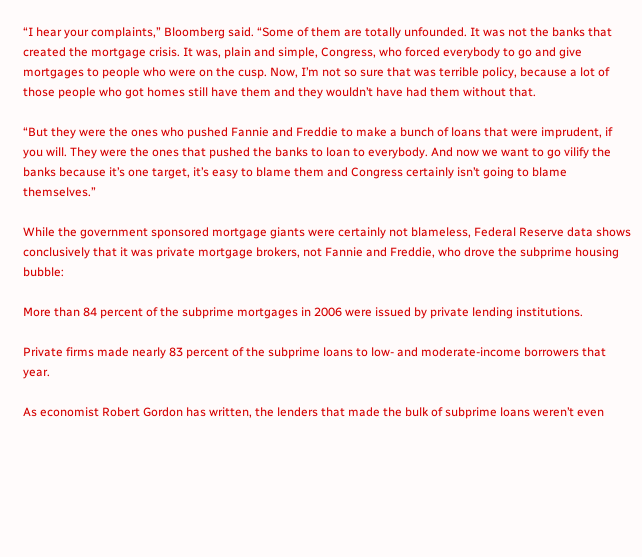“I hear your complaints,” Bloomberg said. “Some of them are totally unfounded. It was not the banks that created the mortgage crisis. It was, plain and simple, Congress, who forced everybody to go and give mortgages to people who were on the cusp. Now, I’m not so sure that was terrible policy, because a lot of those people who got homes still have them and they wouldn’t have had them without that.

“But they were the ones who pushed Fannie and Freddie to make a bunch of loans that were imprudent, if you will. They were the ones that pushed the banks to loan to everybody. And now we want to go vilify the banks because it’s one target, it’s easy to blame them and Congress certainly isn’t going to blame themselves.”

While the government sponsored mortgage giants were certainly not blameless, Federal Reserve data shows conclusively that it was private mortgage brokers, not Fannie and Freddie, who drove the subprime housing bubble:

More than 84 percent of the subprime mortgages in 2006 were issued by private lending institutions.

Private firms made nearly 83 percent of the subprime loans to low- and moderate-income borrowers that year.

As economist Robert Gordon has written, the lenders that made the bulk of subprime loans weren’t even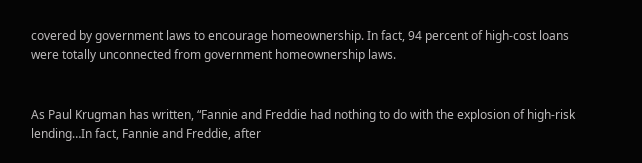covered by government laws to encourage homeownership. In fact, 94 percent of high-cost loans were totally unconnected from government homeownership laws.


As Paul Krugman has written, “Fannie and Freddie had nothing to do with the explosion of high-risk lending…In fact, Fannie and Freddie, after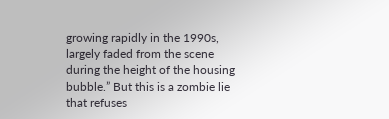growing rapidly in the 1990s, largely faded from the scene during the height of the housing bubble.” But this is a zombie lie that refuses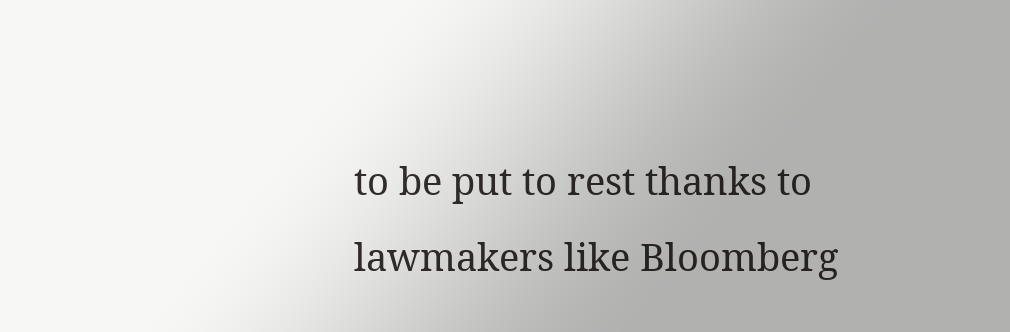to be put to rest thanks to lawmakers like Bloomberg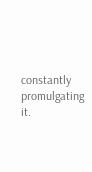constantly promulgating it.